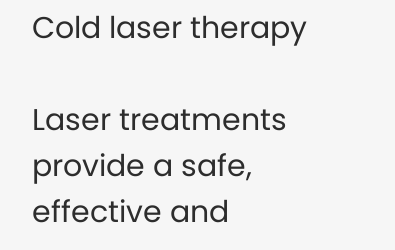Cold laser therapy

Laser treatments provide a safe, effective and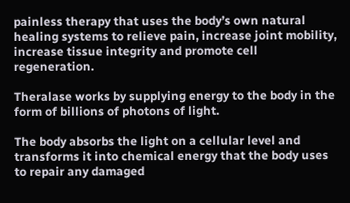painless therapy that uses the body’s own natural healing systems to relieve pain, increase joint mobility, increase tissue integrity and promote cell regeneration.

Theralase works by supplying energy to the body in the form of billions of photons of light.

The body absorbs the light on a cellular level and transforms it into chemical energy that the body uses to repair any damaged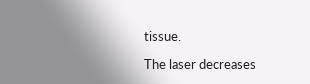tissue.

The laser decreases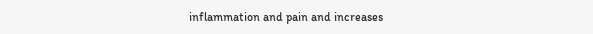inflammation and pain and increases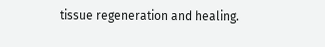tissue regeneration and healing.